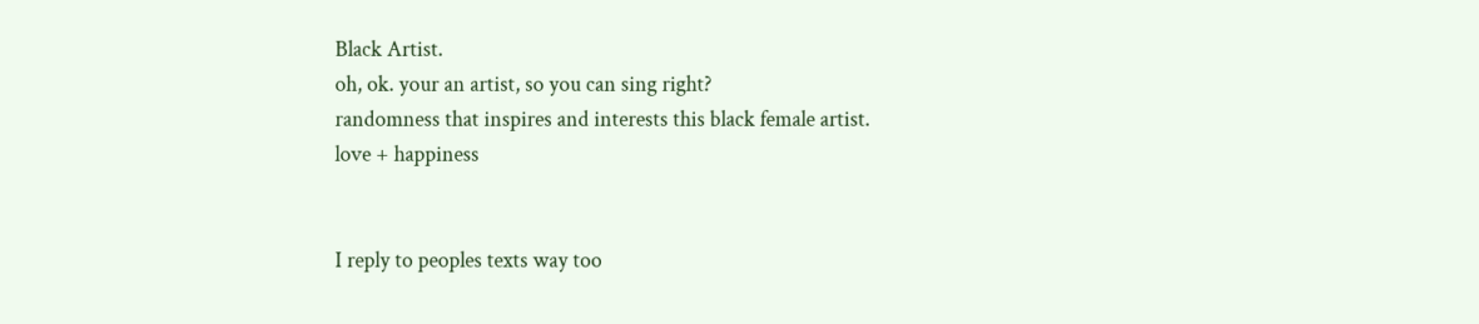Black Artist.
oh, ok. your an artist, so you can sing right?
randomness that inspires and interests this black female artist.
love + happiness


I reply to peoples texts way too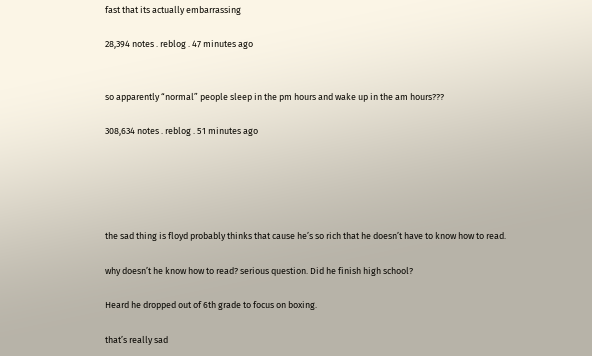fast that its actually embarrassing

28,394 notes . reblog . 47 minutes ago


so apparently “normal” people sleep in the pm hours and wake up in the am hours???

308,634 notes . reblog . 51 minutes ago





the sad thing is floyd probably thinks that cause he’s so rich that he doesn’t have to know how to read.

why doesn’t he know how to read? serious question. Did he finish high school?

Heard he dropped out of 6th grade to focus on boxing.

that’s really sad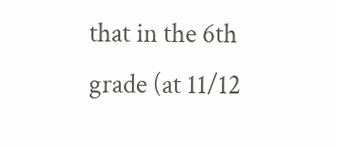that in the 6th grade (at 11/12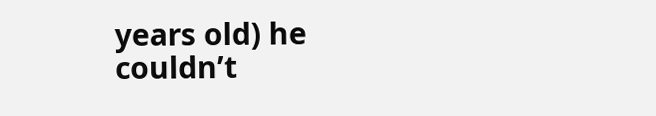years old) he couldn’t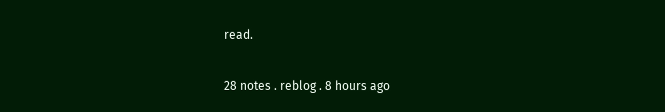read.

28 notes . reblog . 8 hours ago